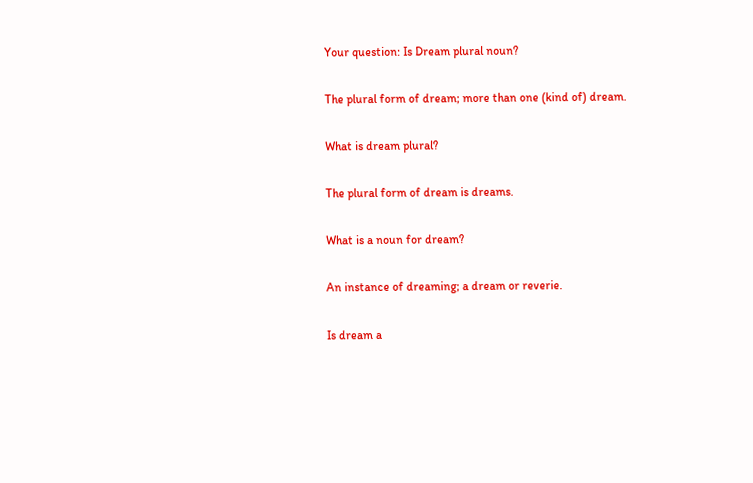Your question: Is Dream plural noun?

The plural form of dream; more than one (kind of) dream.

What is dream plural?

The plural form of dream is dreams.

What is a noun for dream?

An instance of dreaming; a dream or reverie.

Is dream a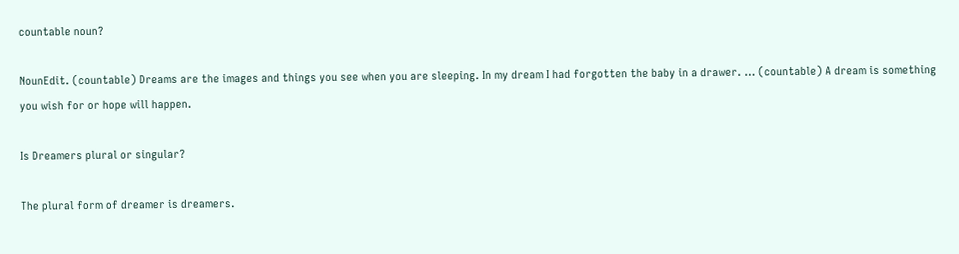countable noun?

NounEdit. (countable) Dreams are the images and things you see when you are sleeping. In my dream I had forgotten the baby in a drawer. … (countable) A dream is something you wish for or hope will happen.

Is Dreamers plural or singular?

The plural form of dreamer is dreamers.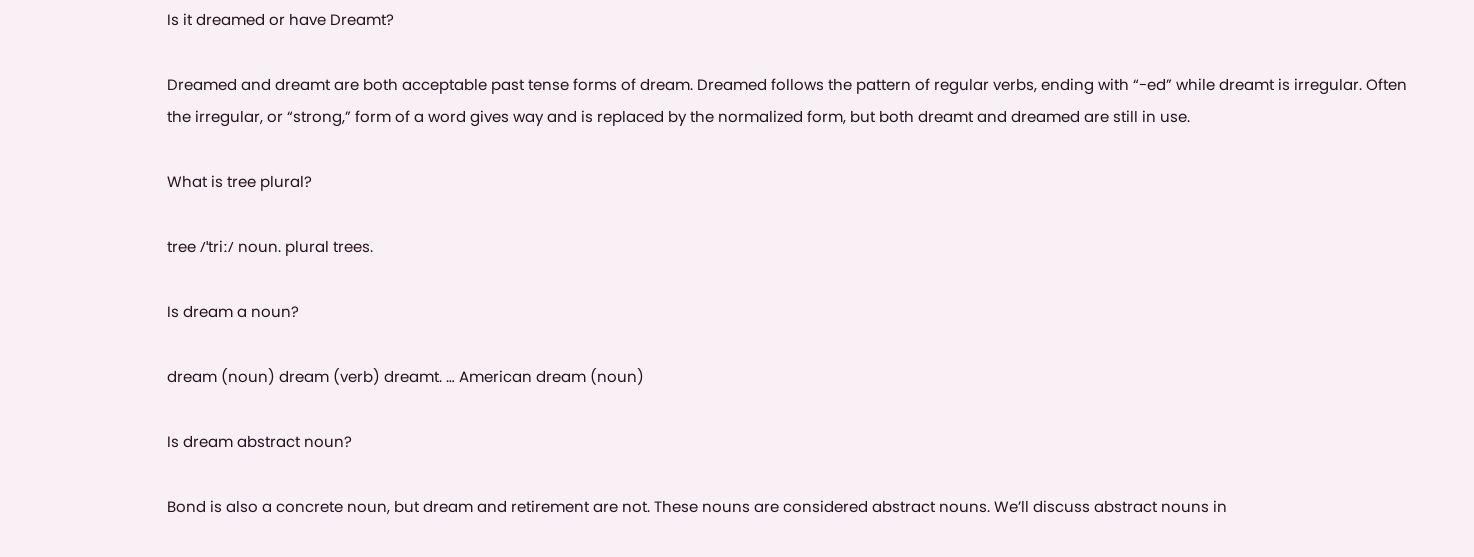Is it dreamed or have Dreamt?

Dreamed and dreamt are both acceptable past tense forms of dream. Dreamed follows the pattern of regular verbs, ending with “-ed” while dreamt is irregular. Often the irregular, or “strong,” form of a word gives way and is replaced by the normalized form, but both dreamt and dreamed are still in use.

What is tree plural?

tree /ˈtriː/ noun. plural trees.

Is dream a noun?

dream (noun) dream (verb) dreamt. … American dream (noun)

Is dream abstract noun?

Bond is also a concrete noun, but dream and retirement are not. These nouns are considered abstract nouns. We’ll discuss abstract nouns in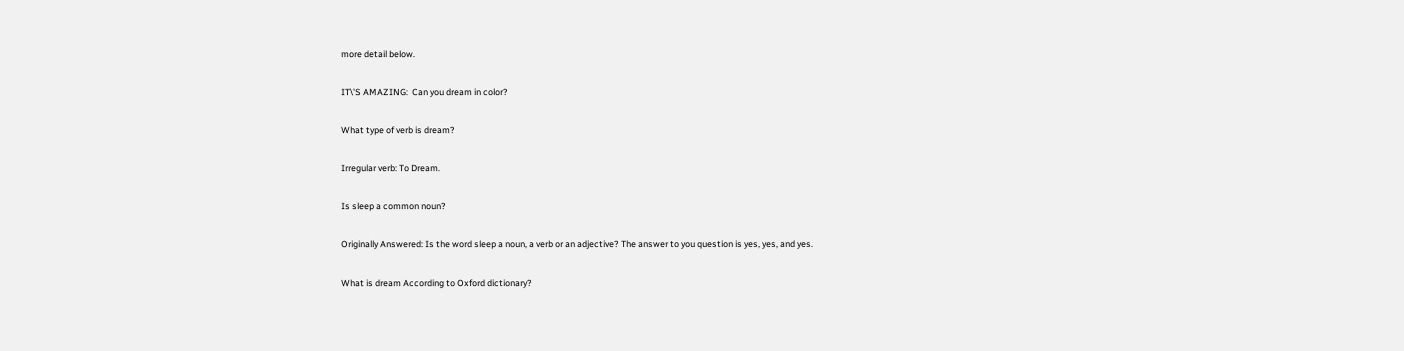more detail below.

IT\'S AMAZING:  Can you dream in color?

What type of verb is dream?

Irregular verb: To Dream.

Is sleep a common noun?

Originally Answered: Is the word sleep a noun, a verb or an adjective? The answer to you question is yes, yes, and yes.

What is dream According to Oxford dictionary?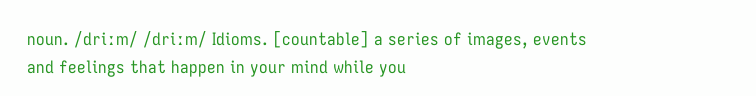noun. /driːm/ /driːm/ Idioms. [countable] a series of images, events and feelings that happen in your mind while you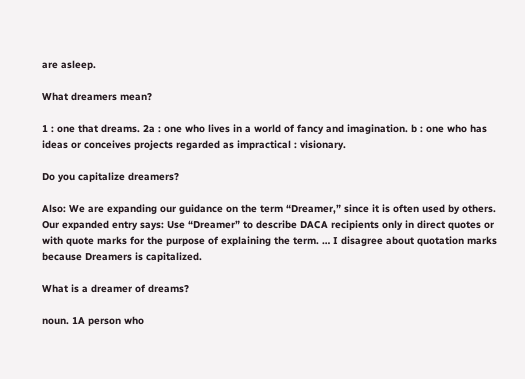are asleep.

What dreamers mean?

1 : one that dreams. 2a : one who lives in a world of fancy and imagination. b : one who has ideas or conceives projects regarded as impractical : visionary.

Do you capitalize dreamers?

Also: We are expanding our guidance on the term “Dreamer,” since it is often used by others. Our expanded entry says: Use “Dreamer” to describe DACA recipients only in direct quotes or with quote marks for the purpose of explaining the term. … I disagree about quotation marks because Dreamers is capitalized.

What is a dreamer of dreams?

noun. 1A person who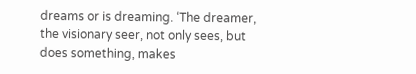dreams or is dreaming. ‘The dreamer, the visionary seer, not only sees, but does something, makes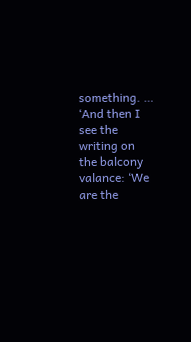something. … ‘And then I see the writing on the balcony valance: ‘We are the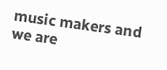music makers and we are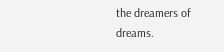the dreamers of dreams.